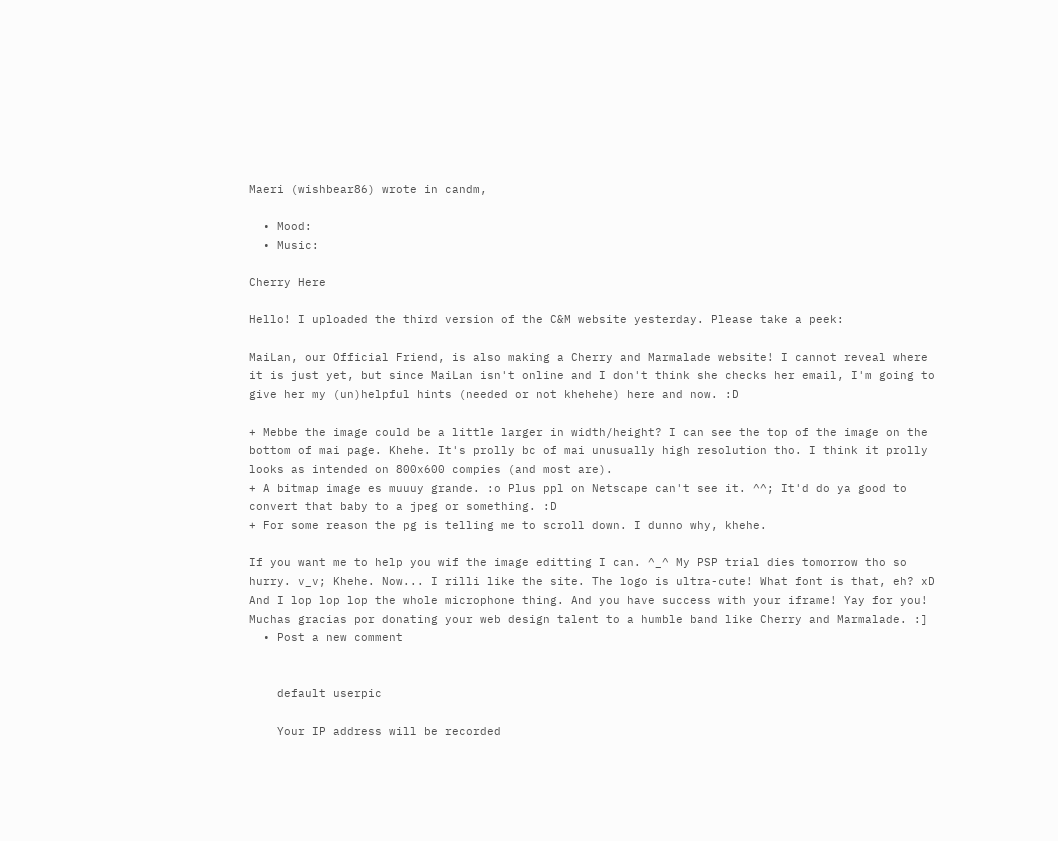Maeri (wishbear86) wrote in candm,

  • Mood:
  • Music:

Cherry Here

Hello! I uploaded the third version of the C&M website yesterday. Please take a peek:

MaiLan, our Official Friend, is also making a Cherry and Marmalade website! I cannot reveal where it is just yet, but since MaiLan isn't online and I don't think she checks her email, I'm going to give her my (un)helpful hints (needed or not khehehe) here and now. :D

+ Mebbe the image could be a little larger in width/height? I can see the top of the image on the bottom of mai page. Khehe. It's prolly bc of mai unusually high resolution tho. I think it prolly looks as intended on 800x600 compies (and most are).
+ A bitmap image es muuuy grande. :o Plus ppl on Netscape can't see it. ^^; It'd do ya good to convert that baby to a jpeg or something. :D
+ For some reason the pg is telling me to scroll down. I dunno why, khehe.

If you want me to help you wif the image editting I can. ^_^ My PSP trial dies tomorrow tho so hurry. v_v; Khehe. Now... I rilli like the site. The logo is ultra-cute! What font is that, eh? xD And I lop lop lop the whole microphone thing. And you have success with your iframe! Yay for you! Muchas gracias por donating your web design talent to a humble band like Cherry and Marmalade. :]
  • Post a new comment


    default userpic

    Your IP address will be recorded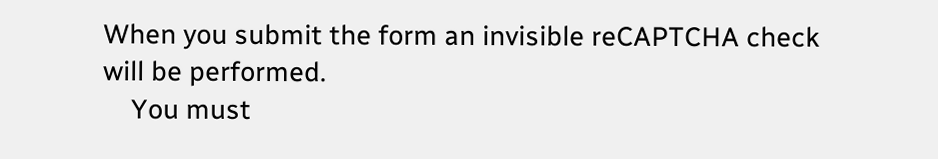When you submit the form an invisible reCAPTCHA check will be performed.
    You must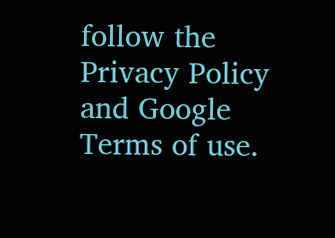follow the Privacy Policy and Google Terms of use.